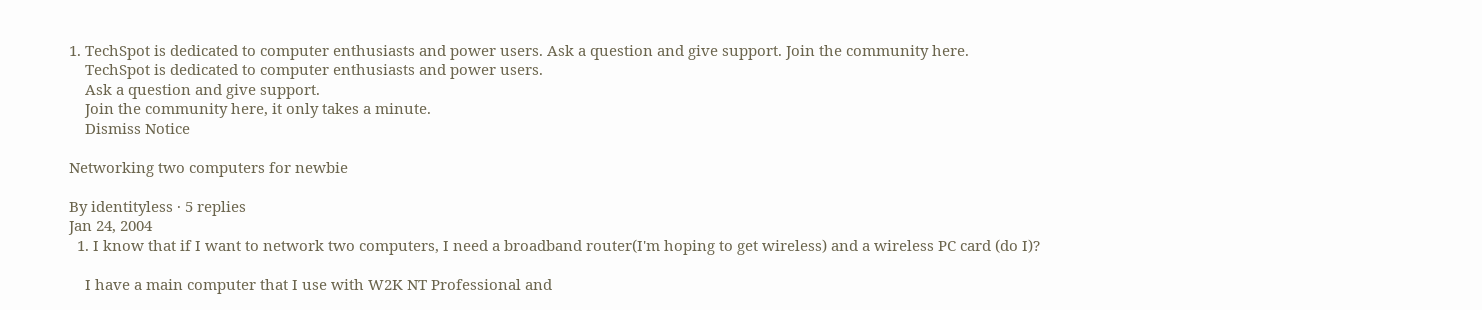1. TechSpot is dedicated to computer enthusiasts and power users. Ask a question and give support. Join the community here.
    TechSpot is dedicated to computer enthusiasts and power users.
    Ask a question and give support.
    Join the community here, it only takes a minute.
    Dismiss Notice

Networking two computers for newbie

By identityless · 5 replies
Jan 24, 2004
  1. I know that if I want to network two computers, I need a broadband router(I'm hoping to get wireless) and a wireless PC card (do I)?

    I have a main computer that I use with W2K NT Professional and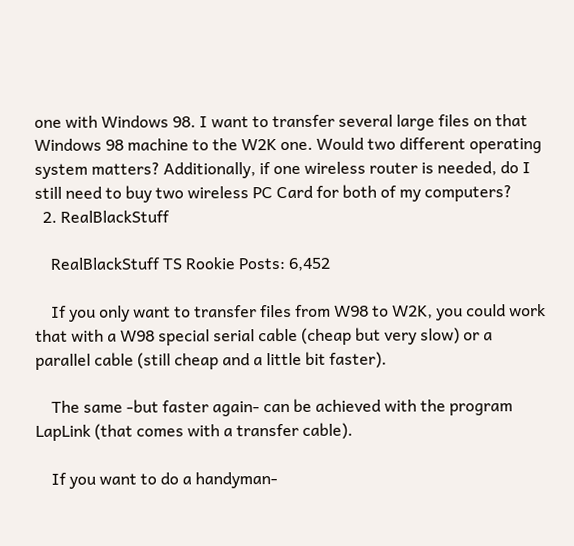one with Windows 98. I want to transfer several large files on that Windows 98 machine to the W2K one. Would two different operating system matters? Additionally, if one wireless router is needed, do I still need to buy two wireless PC Card for both of my computers?
  2. RealBlackStuff

    RealBlackStuff TS Rookie Posts: 6,452

    If you only want to transfer files from W98 to W2K, you could work that with a W98 special serial cable (cheap but very slow) or a parallel cable (still cheap and a little bit faster).

    The same -but faster again- can be achieved with the program LapLink (that comes with a transfer cable).

    If you want to do a handyman-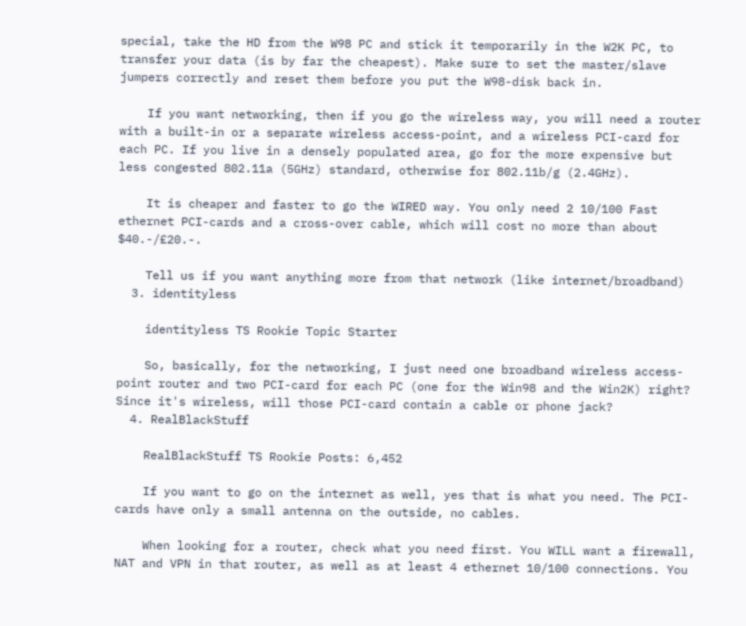special, take the HD from the W98 PC and stick it temporarily in the W2K PC, to transfer your data (is by far the cheapest). Make sure to set the master/slave jumpers correctly and reset them before you put the W98-disk back in.

    If you want networking, then if you go the wireless way, you will need a router with a built-in or a separate wireless access-point, and a wireless PCI-card for each PC. If you live in a densely populated area, go for the more expensive but less congested 802.11a (5GHz) standard, otherwise for 802.11b/g (2.4GHz).

    It is cheaper and faster to go the WIRED way. You only need 2 10/100 Fast ethernet PCI-cards and a cross-over cable, which will cost no more than about $40.-/£20.-.

    Tell us if you want anything more from that network (like internet/broadband)
  3. identityless

    identityless TS Rookie Topic Starter

    So, basically, for the networking, I just need one broadband wireless access-point router and two PCI-card for each PC (one for the Win98 and the Win2K) right? Since it's wireless, will those PCI-card contain a cable or phone jack?
  4. RealBlackStuff

    RealBlackStuff TS Rookie Posts: 6,452

    If you want to go on the internet as well, yes that is what you need. The PCI-cards have only a small antenna on the outside, no cables.

    When looking for a router, check what you need first. You WILL want a firewall, NAT and VPN in that router, as well as at least 4 ethernet 10/100 connections. You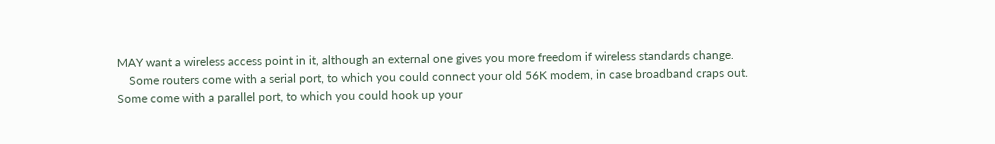MAY want a wireless access point in it, although an external one gives you more freedom if wireless standards change.
    Some routers come with a serial port, to which you could connect your old 56K modem, in case broadband craps out. Some come with a parallel port, to which you could hook up your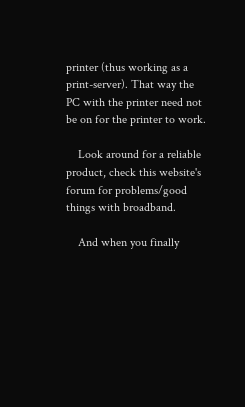printer (thus working as a print-server). That way the PC with the printer need not be on for the printer to work.

    Look around for a reliable product, check this website's forum for problems/good things with broadband.

    And when you finally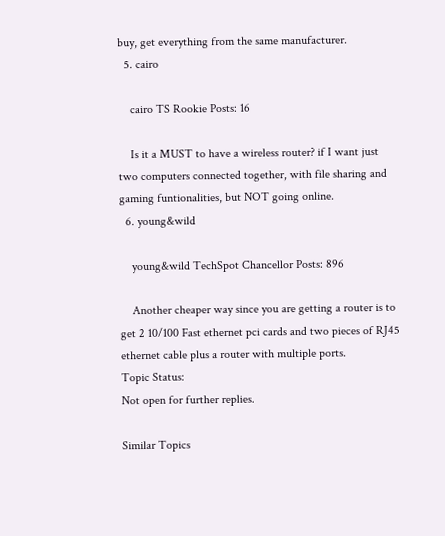buy, get everything from the same manufacturer.
  5. cairo

    cairo TS Rookie Posts: 16

    Is it a MUST to have a wireless router? if I want just two computers connected together, with file sharing and gaming funtionalities, but NOT going online.
  6. young&wild

    young&wild TechSpot Chancellor Posts: 896

    Another cheaper way since you are getting a router is to get 2 10/100 Fast ethernet pci cards and two pieces of RJ45 ethernet cable plus a router with multiple ports.
Topic Status:
Not open for further replies.

Similar Topics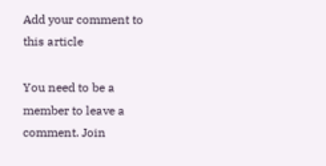Add your comment to this article

You need to be a member to leave a comment. Join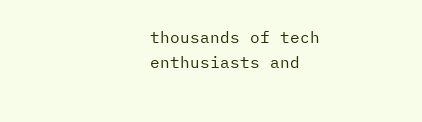thousands of tech enthusiasts and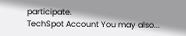participate.
TechSpot Account You may also...